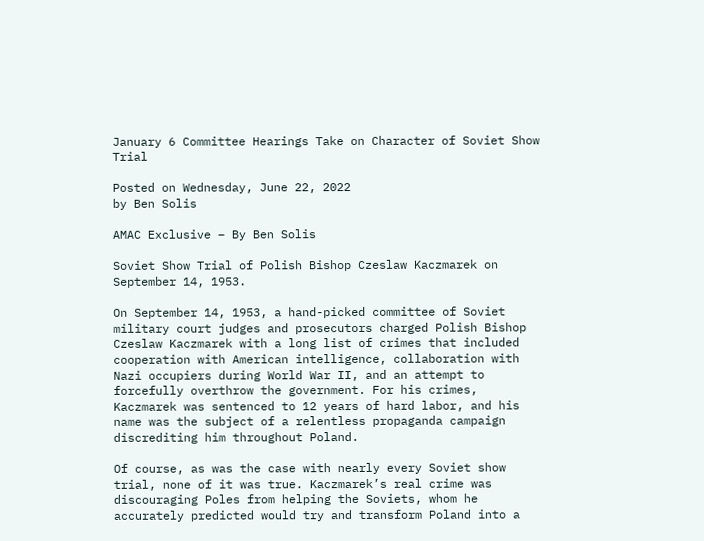January 6 Committee Hearings Take on Character of Soviet Show Trial

Posted on Wednesday, June 22, 2022
by Ben Solis

AMAC Exclusive – By Ben Solis

Soviet Show Trial of Polish Bishop Czeslaw Kaczmarek on September 14, 1953.

On September 14, 1953, a hand-picked committee of Soviet military court judges and prosecutors charged Polish Bishop Czeslaw Kaczmarek with a long list of crimes that included cooperation with American intelligence, collaboration with Nazi occupiers during World War II, and an attempt to forcefully overthrow the government. For his crimes, Kaczmarek was sentenced to 12 years of hard labor, and his name was the subject of a relentless propaganda campaign discrediting him throughout Poland.

Of course, as was the case with nearly every Soviet show trial, none of it was true. Kaczmarek’s real crime was discouraging Poles from helping the Soviets, whom he accurately predicted would try and transform Poland into a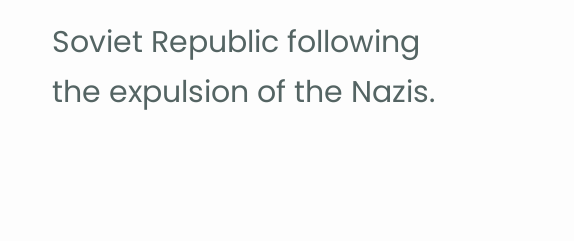Soviet Republic following the expulsion of the Nazis.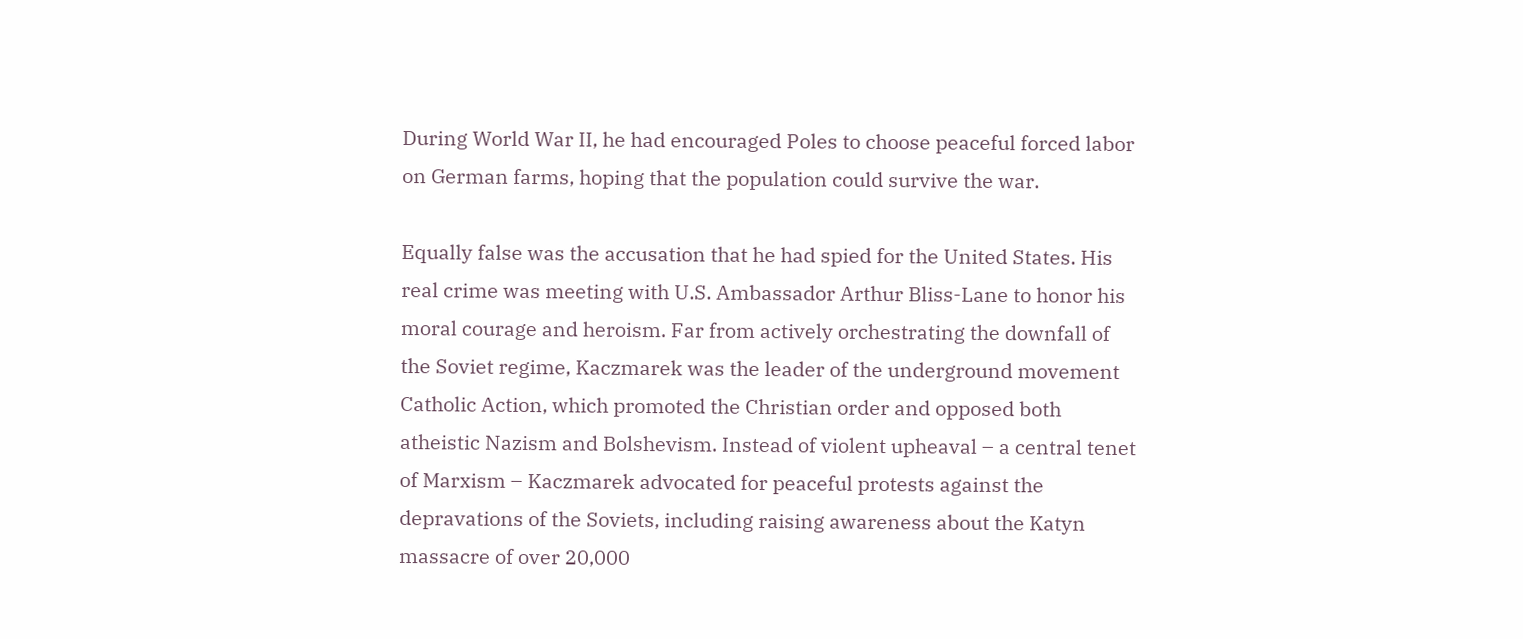During World War II, he had encouraged Poles to choose peaceful forced labor on German farms, hoping that the population could survive the war.

Equally false was the accusation that he had spied for the United States. His real crime was meeting with U.S. Ambassador Arthur Bliss-Lane to honor his moral courage and heroism. Far from actively orchestrating the downfall of the Soviet regime, Kaczmarek was the leader of the underground movement Catholic Action, which promoted the Christian order and opposed both atheistic Nazism and Bolshevism. Instead of violent upheaval – a central tenet of Marxism – Kaczmarek advocated for peaceful protests against the depravations of the Soviets, including raising awareness about the Katyn massacre of over 20,000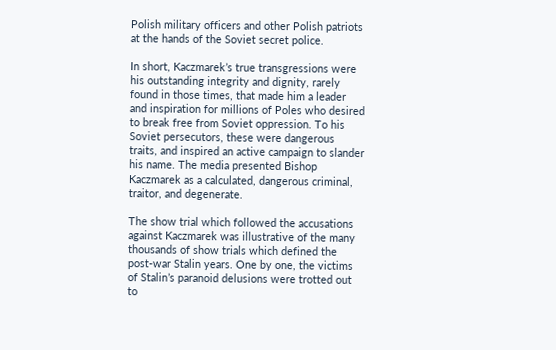Polish military officers and other Polish patriots at the hands of the Soviet secret police.

In short, Kaczmarek’s true transgressions were his outstanding integrity and dignity, rarely found in those times, that made him a leader and inspiration for millions of Poles who desired to break free from Soviet oppression. To his Soviet persecutors, these were dangerous traits, and inspired an active campaign to slander his name. The media presented Bishop Kaczmarek as a calculated, dangerous criminal, traitor, and degenerate.

The show trial which followed the accusations against Kaczmarek was illustrative of the many thousands of show trials which defined the post-war Stalin years. One by one, the victims of Stalin’s paranoid delusions were trotted out to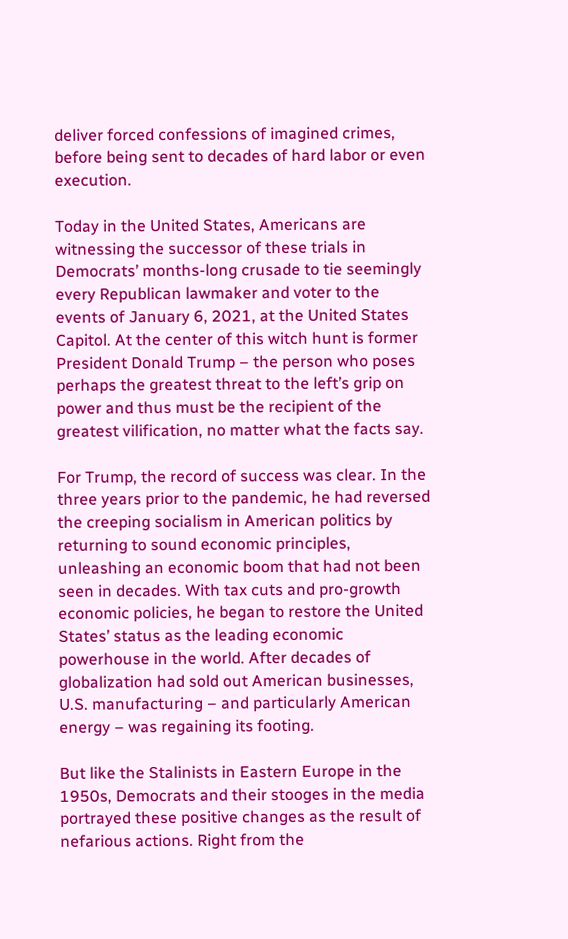deliver forced confessions of imagined crimes, before being sent to decades of hard labor or even execution.

Today in the United States, Americans are witnessing the successor of these trials in Democrats’ months-long crusade to tie seemingly every Republican lawmaker and voter to the events of January 6, 2021, at the United States Capitol. At the center of this witch hunt is former President Donald Trump – the person who poses perhaps the greatest threat to the left’s grip on power and thus must be the recipient of the greatest vilification, no matter what the facts say.

For Trump, the record of success was clear. In the three years prior to the pandemic, he had reversed the creeping socialism in American politics by returning to sound economic principles, unleashing an economic boom that had not been seen in decades. With tax cuts and pro-growth economic policies, he began to restore the United States’ status as the leading economic powerhouse in the world. After decades of globalization had sold out American businesses, U.S. manufacturing – and particularly American energy – was regaining its footing.

But like the Stalinists in Eastern Europe in the 1950s, Democrats and their stooges in the media portrayed these positive changes as the result of nefarious actions. Right from the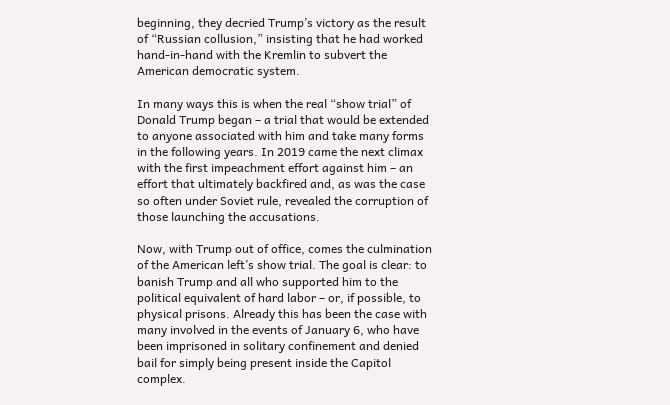beginning, they decried Trump’s victory as the result of “Russian collusion,” insisting that he had worked hand-in-hand with the Kremlin to subvert the American democratic system.

In many ways this is when the real “show trial” of Donald Trump began – a trial that would be extended to anyone associated with him and take many forms in the following years. In 2019 came the next climax with the first impeachment effort against him – an effort that ultimately backfired and, as was the case so often under Soviet rule, revealed the corruption of those launching the accusations.

Now, with Trump out of office, comes the culmination of the American left’s show trial. The goal is clear: to banish Trump and all who supported him to the political equivalent of hard labor – or, if possible, to physical prisons. Already this has been the case with many involved in the events of January 6, who have been imprisoned in solitary confinement and denied bail for simply being present inside the Capitol complex.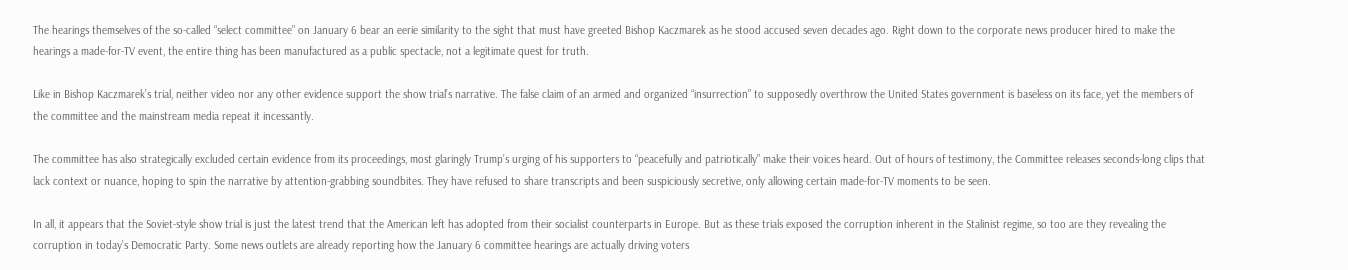The hearings themselves of the so-called “select committee” on January 6 bear an eerie similarity to the sight that must have greeted Bishop Kaczmarek as he stood accused seven decades ago. Right down to the corporate news producer hired to make the hearings a made-for-TV event, the entire thing has been manufactured as a public spectacle, not a legitimate quest for truth.

Like in Bishop Kaczmarek’s trial, neither video nor any other evidence support the show trial’s narrative. The false claim of an armed and organized “insurrection” to supposedly overthrow the United States government is baseless on its face, yet the members of the committee and the mainstream media repeat it incessantly.

The committee has also strategically excluded certain evidence from its proceedings, most glaringly Trump’s urging of his supporters to “peacefully and patriotically” make their voices heard. Out of hours of testimony, the Committee releases seconds-long clips that lack context or nuance, hoping to spin the narrative by attention-grabbing soundbites. They have refused to share transcripts and been suspiciously secretive, only allowing certain made-for-TV moments to be seen.

In all, it appears that the Soviet-style show trial is just the latest trend that the American left has adopted from their socialist counterparts in Europe. But as these trials exposed the corruption inherent in the Stalinist regime, so too are they revealing the corruption in today’s Democratic Party. Some news outlets are already reporting how the January 6 committee hearings are actually driving voters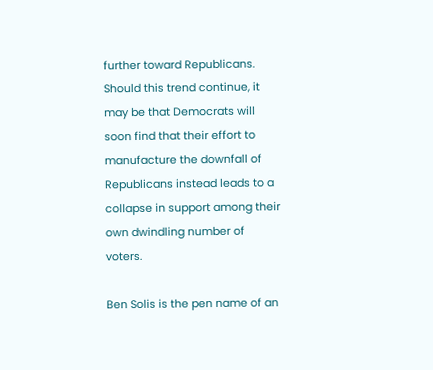further toward Republicans. Should this trend continue, it may be that Democrats will soon find that their effort to manufacture the downfall of Republicans instead leads to a collapse in support among their own dwindling number of voters.

Ben Solis is the pen name of an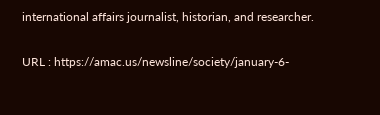international affairs journalist, historian, and researcher.

URL : https://amac.us/newsline/society/january-6-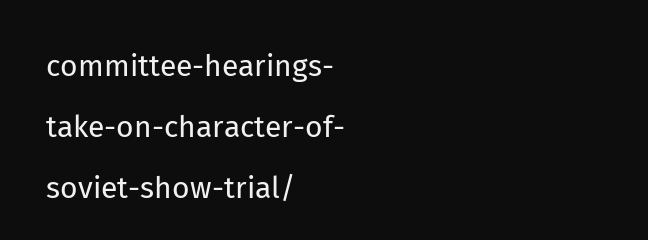committee-hearings-take-on-character-of-soviet-show-trial/